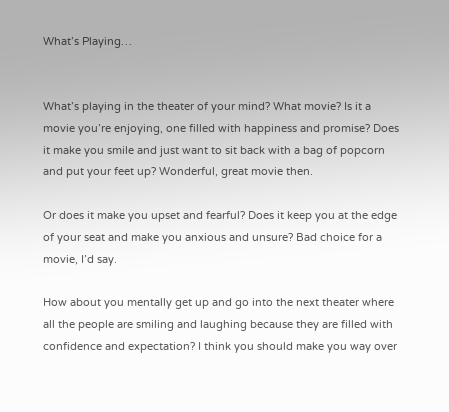What’s Playing…


What’s playing in the theater of your mind? What movie? Is it a movie you’re enjoying, one filled with happiness and promise? Does it make you smile and just want to sit back with a bag of popcorn and put your feet up? Wonderful, great movie then.

Or does it make you upset and fearful? Does it keep you at the edge of your seat and make you anxious and unsure? Bad choice for a movie, I’d say.

How about you mentally get up and go into the next theater where all the people are smiling and laughing because they are filled with confidence and expectation? I think you should make you way over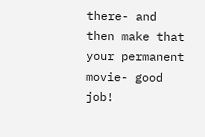there- and then make that your permanent movie- good job!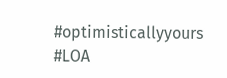#optimisticallyyours #LOA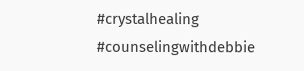#crystalhealing #counselingwithdebbie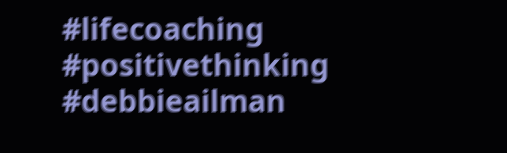#lifecoaching #positivethinking #debbieailman